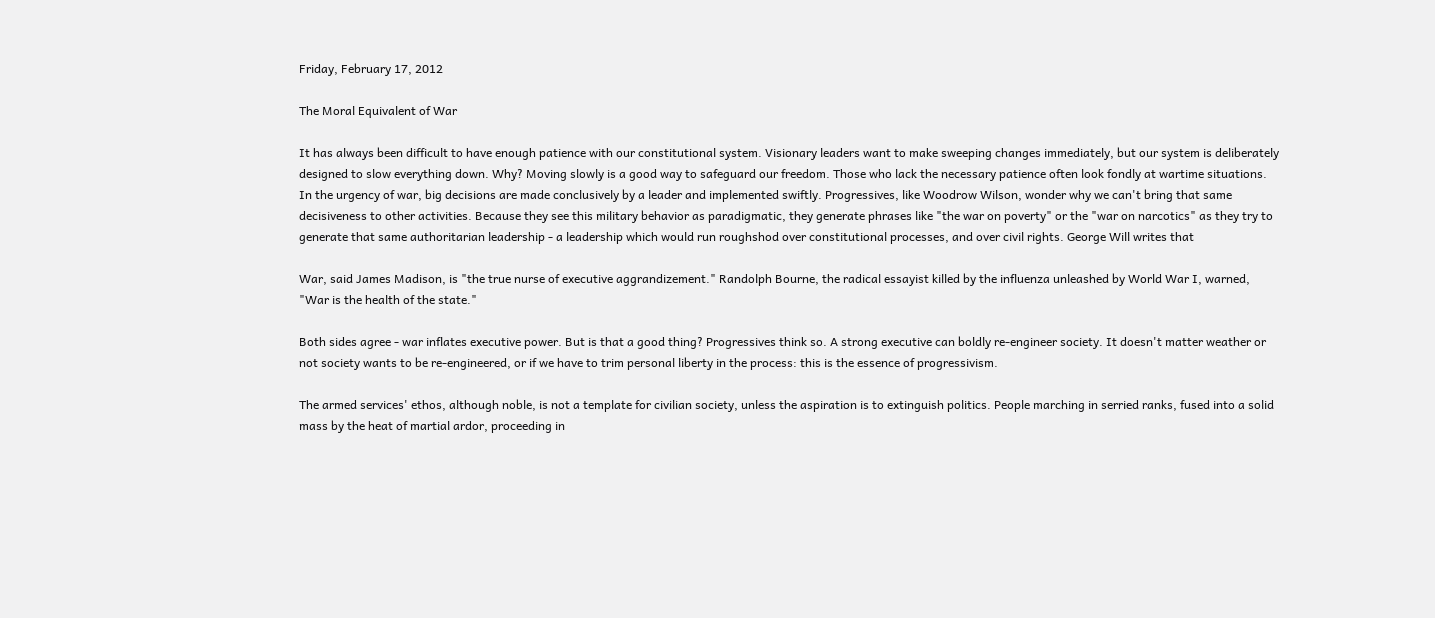Friday, February 17, 2012

The Moral Equivalent of War

It has always been difficult to have enough patience with our constitutional system. Visionary leaders want to make sweeping changes immediately, but our system is deliberately designed to slow everything down. Why? Moving slowly is a good way to safeguard our freedom. Those who lack the necessary patience often look fondly at wartime situations. In the urgency of war, big decisions are made conclusively by a leader and implemented swiftly. Progressives, like Woodrow Wilson, wonder why we can't bring that same decisiveness to other activities. Because they see this military behavior as paradigmatic, they generate phrases like "the war on poverty" or the "war on narcotics" as they try to generate that same authoritarian leadership - a leadership which would run roughshod over constitutional processes, and over civil rights. George Will writes that

War, said James Madison, is "the true nurse of executive aggrandizement." Randolph Bourne, the radical essayist killed by the influenza unleashed by World War I, warned, "War is the health of the state."

Both sides agree - war inflates executive power. But is that a good thing? Progressives think so. A strong executive can boldly re-engineer society. It doesn't matter weather or not society wants to be re-engineered, or if we have to trim personal liberty in the process: this is the essence of progressivism.

The armed services' ethos, although noble, is not a template for civilian society, unless the aspiration is to extinguish politics. People marching in serried ranks, fused into a solid mass by the heat of martial ardor, proceeding in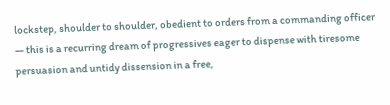lockstep, shoulder to shoulder, obedient to orders from a commanding officer — this is a recurring dream of progressives eager to dispense with tiresome persuasion and untidy dissension in a free,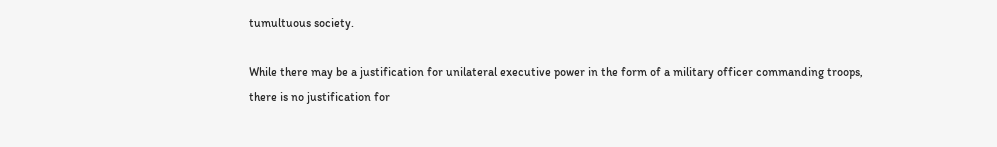tumultuous society.

While there may be a justification for unilateral executive power in the form of a military officer commanding troops, there is no justification for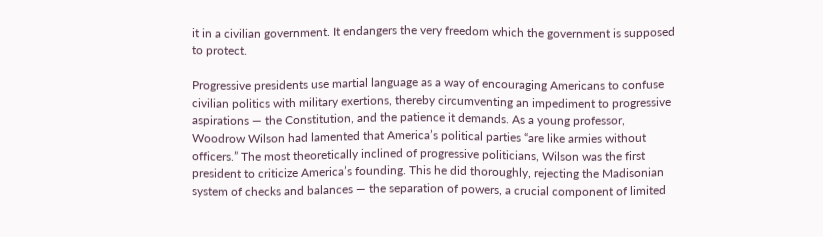it in a civilian government. It endangers the very freedom which the government is supposed to protect.

Progressive presidents use martial language as a way of encouraging Americans to confuse civilian politics with military exertions, thereby circumventing an impediment to progressive aspirations — the Constitution, and the patience it demands. As a young professor, Woodrow Wilson had lamented that America’s political parties “are like armies without officers.” The most theoretically inclined of progressive politicians, Wilson was the first president to criticize America’s founding. This he did thoroughly, rejecting the Madisonian system of checks and balances — the separation of powers, a crucial component of limited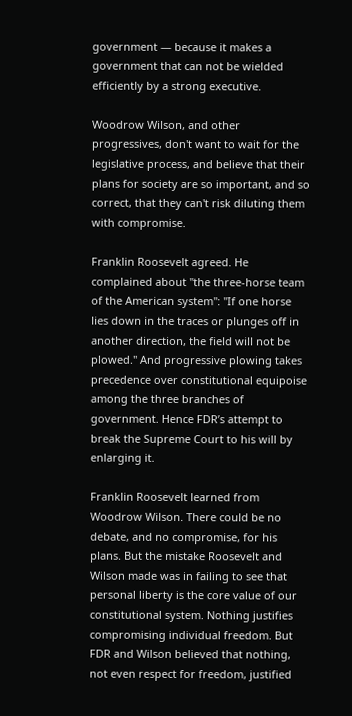government — because it makes a government that can not be wielded efficiently by a strong executive.

Woodrow Wilson, and other progressives, don't want to wait for the legislative process, and believe that their plans for society are so important, and so correct, that they can't risk diluting them with compromise.

Franklin Roosevelt agreed. He complained about "the three-horse team of the American system": "If one horse lies down in the traces or plunges off in another direction, the field will not be plowed." And progressive plowing takes precedence over constitutional equipoise among the three branches of government. Hence FDR’s attempt to break the Supreme Court to his will by enlarging it.

Franklin Roosevelt learned from Woodrow Wilson. There could be no debate, and no compromise, for his plans. But the mistake Roosevelt and Wilson made was in failing to see that personal liberty is the core value of our constitutional system. Nothing justifies compromising individual freedom. But FDR and Wilson believed that nothing, not even respect for freedom, justified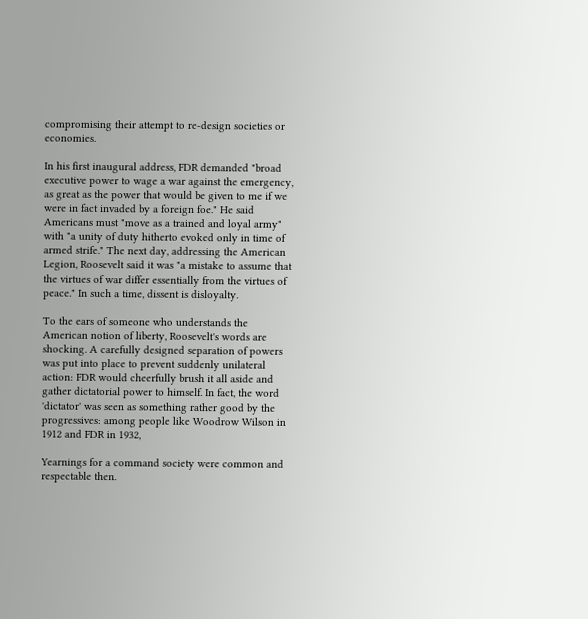compromising their attempt to re-design societies or economies.

In his first inaugural address, FDR demanded "broad executive power to wage a war against the emergency, as great as the power that would be given to me if we were in fact invaded by a foreign foe." He said Americans must "move as a trained and loyal army" with "a unity of duty hitherto evoked only in time of armed strife." The next day, addressing the American Legion, Roosevelt said it was "a mistake to assume that the virtues of war differ essentially from the virtues of peace." In such a time, dissent is disloyalty.

To the ears of someone who understands the American notion of liberty, Roosevelt's words are shocking. A carefully designed separation of powers was put into place to prevent suddenly unilateral action: FDR would cheerfully brush it all aside and gather dictatorial power to himself. In fact, the word 'dictator' was seen as something rather good by the progressives: among people like Woodrow Wilson in 1912 and FDR in 1932,

Yearnings for a command society were common and respectable then.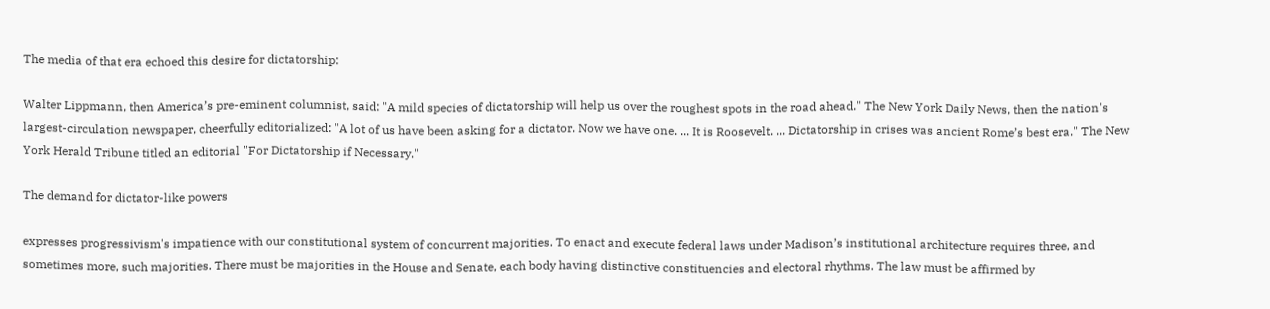The media of that era echoed this desire for dictatorship:

Walter Lippmann, then America’s pre-eminent columnist, said: "A mild species of dictatorship will help us over the roughest spots in the road ahead." The New York Daily News, then the nation's largest-circulation newspaper, cheerfully editorialized: "A lot of us have been asking for a dictator. Now we have one. ... It is Roosevelt. ... Dictatorship in crises was ancient Rome’s best era." The New York Herald Tribune titled an editorial "For Dictatorship if Necessary."

The demand for dictator-like powers

expresses progressivism's impatience with our constitutional system of concurrent majorities. To enact and execute federal laws under Madison’s institutional architecture requires three, and sometimes more, such majorities. There must be majorities in the House and Senate, each body having distinctive constituencies and electoral rhythms. The law must be affirmed by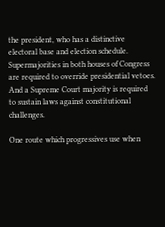the president, who has a distinctive electoral base and election schedule. Supermajorities in both houses of Congress are required to override presidential vetoes. And a Supreme Court majority is required to sustain laws against constitutional challenges.

One route which progressives use when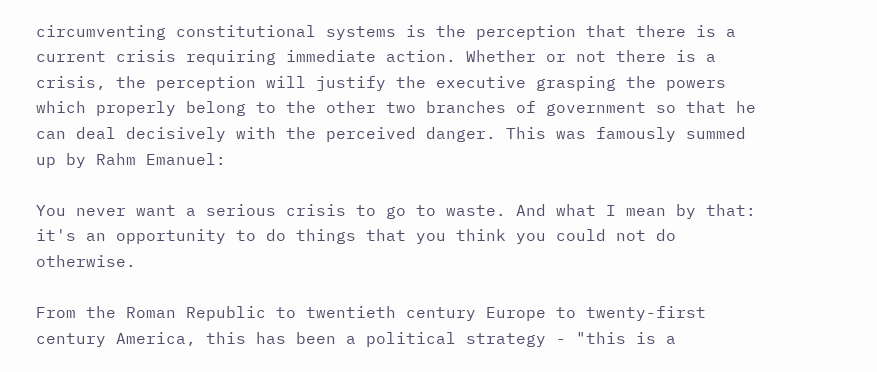circumventing constitutional systems is the perception that there is a current crisis requiring immediate action. Whether or not there is a crisis, the perception will justify the executive grasping the powers which properly belong to the other two branches of government so that he can deal decisively with the perceived danger. This was famously summed up by Rahm Emanuel:

You never want a serious crisis to go to waste. And what I mean by that: it's an opportunity to do things that you think you could not do otherwise.

From the Roman Republic to twentieth century Europe to twenty-first century America, this has been a political strategy - "this is a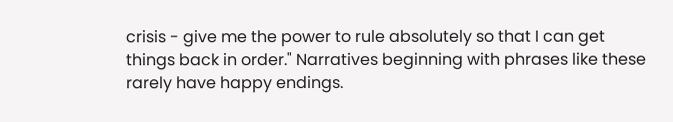crisis - give me the power to rule absolutely so that I can get things back in order." Narratives beginning with phrases like these rarely have happy endings.